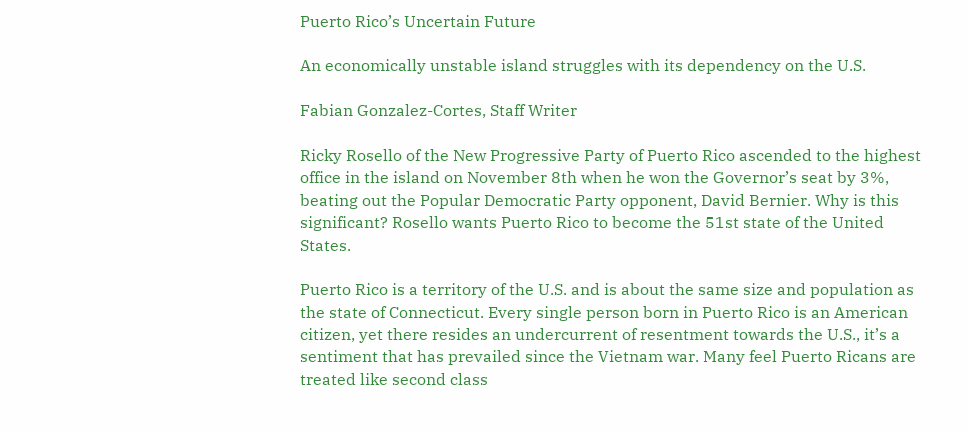Puerto Rico’s Uncertain Future

An economically unstable island struggles with its dependency on the U.S.

Fabian Gonzalez-Cortes, Staff Writer

Ricky Rosello of the New Progressive Party of Puerto Rico ascended to the highest office in the island on November 8th when he won the Governor’s seat by 3%, beating out the Popular Democratic Party opponent, David Bernier. Why is this significant? Rosello wants Puerto Rico to become the 51st state of the United States.

Puerto Rico is a territory of the U.S. and is about the same size and population as the state of Connecticut. Every single person born in Puerto Rico is an American citizen, yet there resides an undercurrent of resentment towards the U.S., it’s a sentiment that has prevailed since the Vietnam war. Many feel Puerto Ricans are treated like second class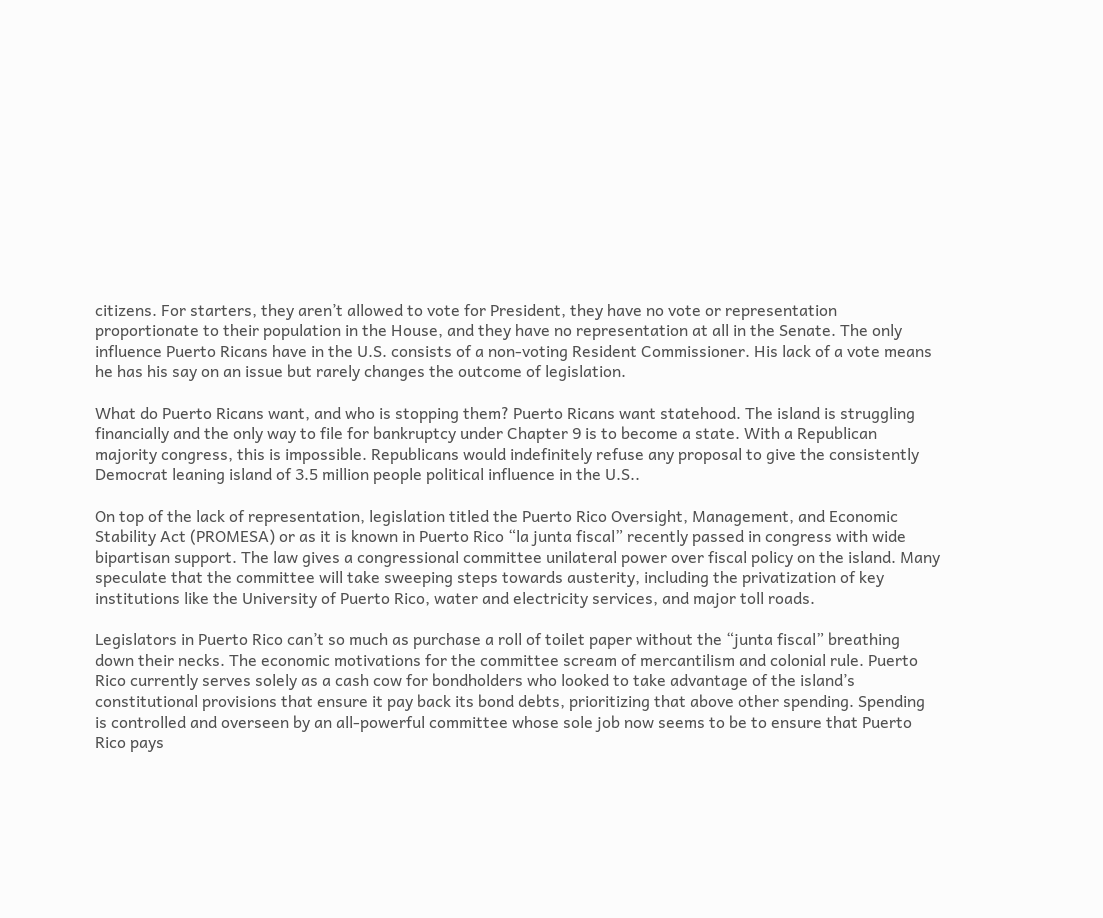citizens. For starters, they aren’t allowed to vote for President, they have no vote or representation proportionate to their population in the House, and they have no representation at all in the Senate. The only influence Puerto Ricans have in the U.S. consists of a non-voting Resident Commissioner. His lack of a vote means he has his say on an issue but rarely changes the outcome of legislation.

What do Puerto Ricans want, and who is stopping them? Puerto Ricans want statehood. The island is struggling financially and the only way to file for bankruptcy under Chapter 9 is to become a state. With a Republican majority congress, this is impossible. Republicans would indefinitely refuse any proposal to give the consistently Democrat leaning island of 3.5 million people political influence in the U.S..

On top of the lack of representation, legislation titled the Puerto Rico Oversight, Management, and Economic Stability Act (PROMESA) or as it is known in Puerto Rico “la junta fiscal” recently passed in congress with wide bipartisan support. The law gives a congressional committee unilateral power over fiscal policy on the island. Many speculate that the committee will take sweeping steps towards austerity, including the privatization of key institutions like the University of Puerto Rico, water and electricity services, and major toll roads.

Legislators in Puerto Rico can’t so much as purchase a roll of toilet paper without the “junta fiscal” breathing down their necks. The economic motivations for the committee scream of mercantilism and colonial rule. Puerto Rico currently serves solely as a cash cow for bondholders who looked to take advantage of the island’s constitutional provisions that ensure it pay back its bond debts, prioritizing that above other spending. Spending is controlled and overseen by an all-powerful committee whose sole job now seems to be to ensure that Puerto Rico pays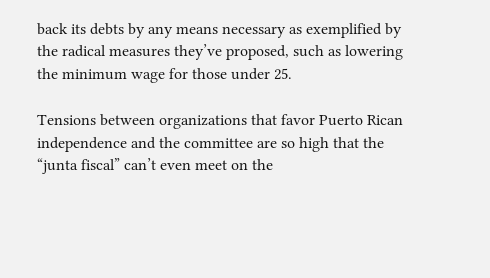back its debts by any means necessary as exemplified by the radical measures they’ve proposed, such as lowering the minimum wage for those under 25.

Tensions between organizations that favor Puerto Rican independence and the committee are so high that the “junta fiscal” can’t even meet on the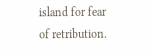island for fear of retribution.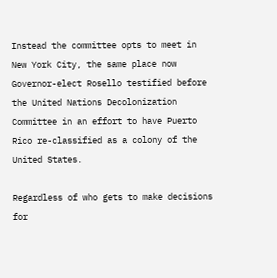Instead the committee opts to meet in New York City, the same place now Governor-elect Rosello testified before the United Nations Decolonization Committee in an effort to have Puerto Rico re-classified as a colony of the United States.

Regardless of who gets to make decisions for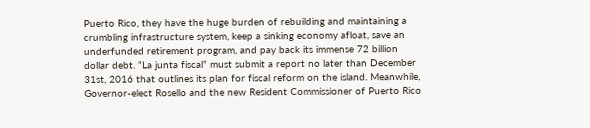Puerto Rico, they have the huge burden of rebuilding and maintaining a crumbling infrastructure system, keep a sinking economy afloat, save an underfunded retirement program, and pay back its immense 72 billion dollar debt. “La junta fiscal” must submit a report no later than December 31st, 2016 that outlines its plan for fiscal reform on the island. Meanwhile, Governor-elect Rosello and the new Resident Commissioner of Puerto Rico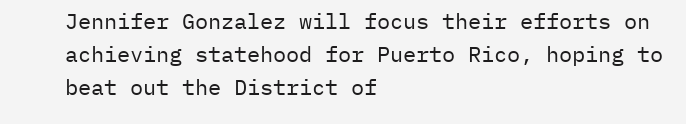Jennifer Gonzalez will focus their efforts on achieving statehood for Puerto Rico, hoping to beat out the District of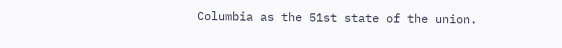Columbia as the 51st state of the union.